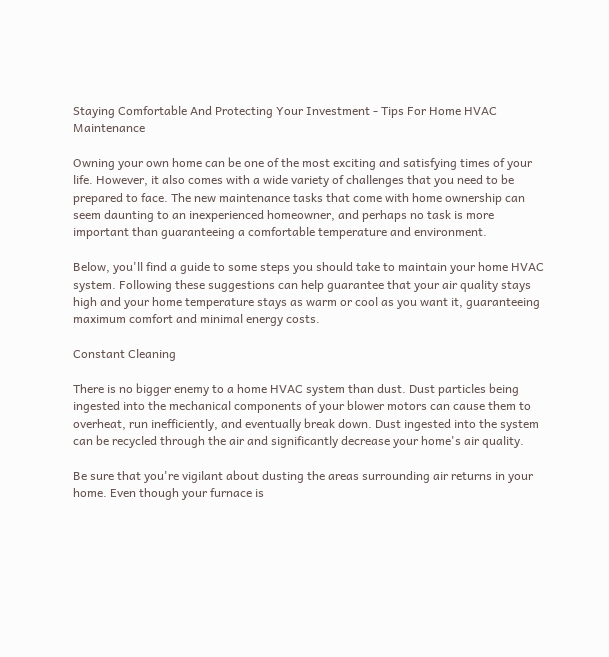Staying Comfortable And Protecting Your Investment - Tips For Home HVAC Maintenance

Owning your own home can be one of the most exciting and satisfying times of your life. However, it also comes with a wide variety of challenges that you need to be prepared to face. The new maintenance tasks that come with home ownership can seem daunting to an inexperienced homeowner, and perhaps no task is more important than guaranteeing a comfortable temperature and environment.

Below, you'll find a guide to some steps you should take to maintain your home HVAC system. Following these suggestions can help guarantee that your air quality stays high and your home temperature stays as warm or cool as you want it, guaranteeing maximum comfort and minimal energy costs.

Constant Cleaning

There is no bigger enemy to a home HVAC system than dust. Dust particles being ingested into the mechanical components of your blower motors can cause them to overheat, run inefficiently, and eventually break down. Dust ingested into the system can be recycled through the air and significantly decrease your home's air quality.

Be sure that you're vigilant about dusting the areas surrounding air returns in your home. Even though your furnace is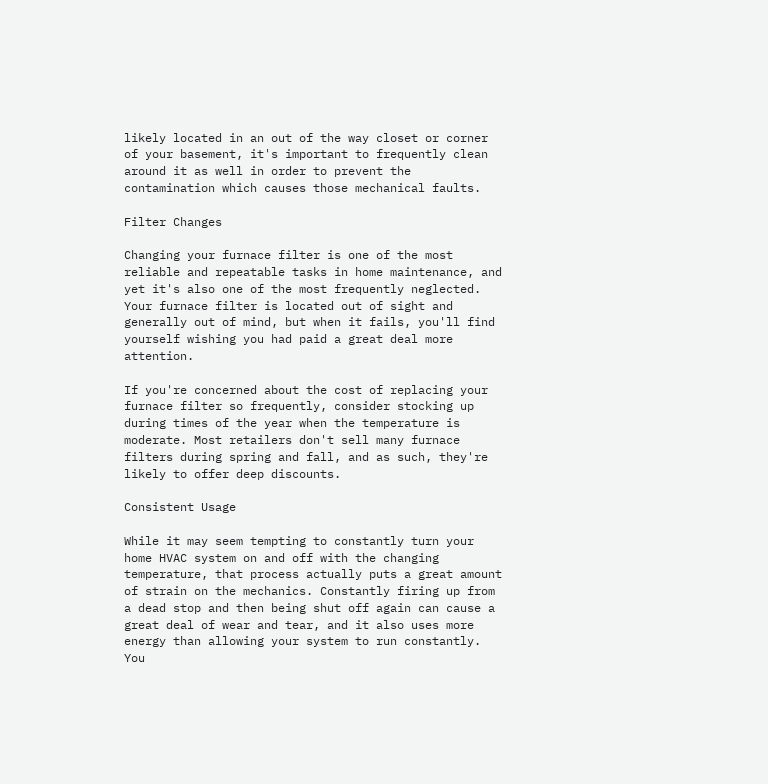likely located in an out of the way closet or corner of your basement, it's important to frequently clean around it as well in order to prevent the contamination which causes those mechanical faults.

Filter Changes

Changing your furnace filter is one of the most reliable and repeatable tasks in home maintenance, and yet it's also one of the most frequently neglected. Your furnace filter is located out of sight and generally out of mind, but when it fails, you'll find yourself wishing you had paid a great deal more attention.

If you're concerned about the cost of replacing your furnace filter so frequently, consider stocking up during times of the year when the temperature is moderate. Most retailers don't sell many furnace filters during spring and fall, and as such, they're likely to offer deep discounts.

Consistent Usage

While it may seem tempting to constantly turn your home HVAC system on and off with the changing temperature, that process actually puts a great amount of strain on the mechanics. Constantly firing up from a dead stop and then being shut off again can cause a great deal of wear and tear, and it also uses more energy than allowing your system to run constantly. You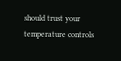should trust your temperature controls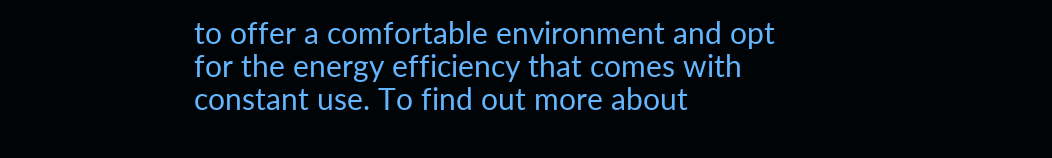to offer a comfortable environment and opt for the energy efficiency that comes with constant use. To find out more about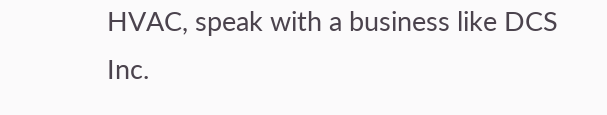HVAC, speak with a business like DCS Inc.